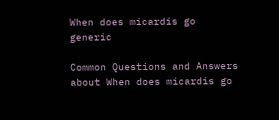When does micardis go generic

Common Questions and Answers about When does micardis go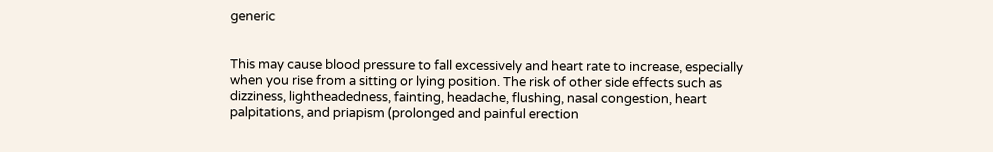generic


This may cause blood pressure to fall excessively and heart rate to increase, especially when you rise from a sitting or lying position. The risk of other side effects such as dizziness, lightheadedness, fainting, headache, flushing, nasal congestion, heart palpitations, and priapism (prolonged and painful erection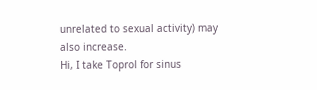unrelated to sexual activity) may also increase.
Hi, I take Toprol for sinus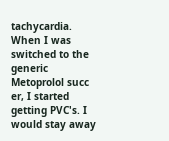tachycardia. When I was switched to the generic Metoprolol succ er, I started getting PVC's. I would stay away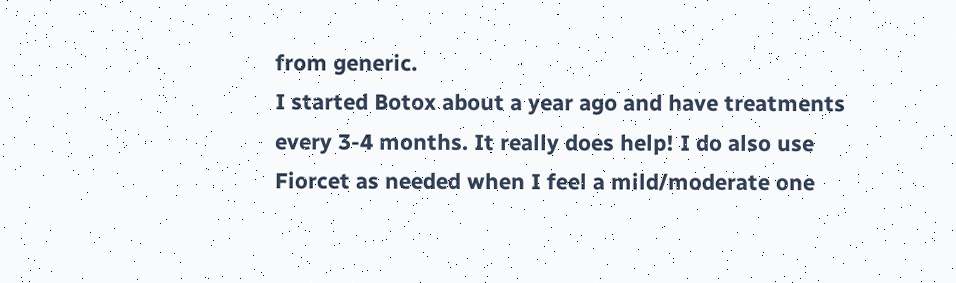from generic.
I started Botox about a year ago and have treatments every 3-4 months. It really does help! I do also use Fiorcet as needed when I feel a mild/moderate one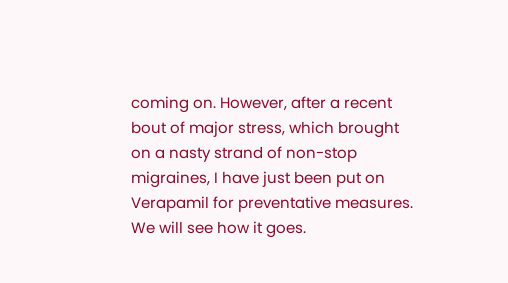coming on. However, after a recent bout of major stress, which brought on a nasty strand of non-stop migraines, I have just been put on Verapamil for preventative measures. We will see how it goes.